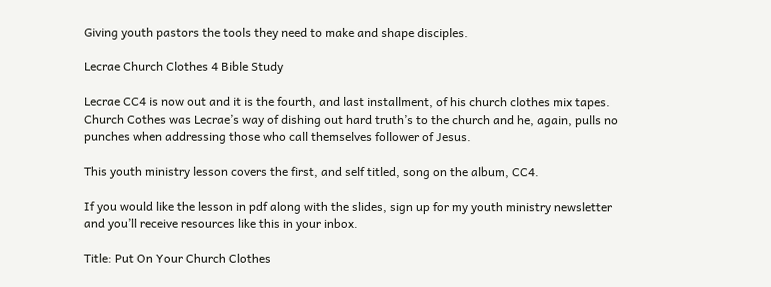Giving youth pastors the tools they need to make and shape disciples.

Lecrae Church Clothes 4 Bible Study

Lecrae CC4 is now out and it is the fourth, and last installment, of his church clothes mix tapes. Church Cothes was Lecrae’s way of dishing out hard truth’s to the church and he, again, pulls no punches when addressing those who call themselves follower of Jesus.

This youth ministry lesson covers the first, and self titled, song on the album, CC4.

If you would like the lesson in pdf along with the slides, sign up for my youth ministry newsletter and you’ll receive resources like this in your inbox.

Title: Put On Your Church Clothes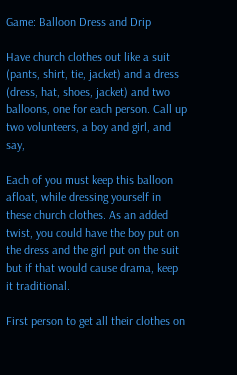Game: Balloon Dress and Drip

Have church clothes out like a suit (pants, shirt, tie, jacket) and a dress (dress, hat, shoes, jacket) and two balloons, one for each person. Call up two volunteers, a boy and girl, and say,

Each of you must keep this balloon afloat, while dressing yourself in these church clothes. As an added twist, you could have the boy put on the dress and the girl put on the suit but if that would cause drama, keep it traditional.

First person to get all their clothes on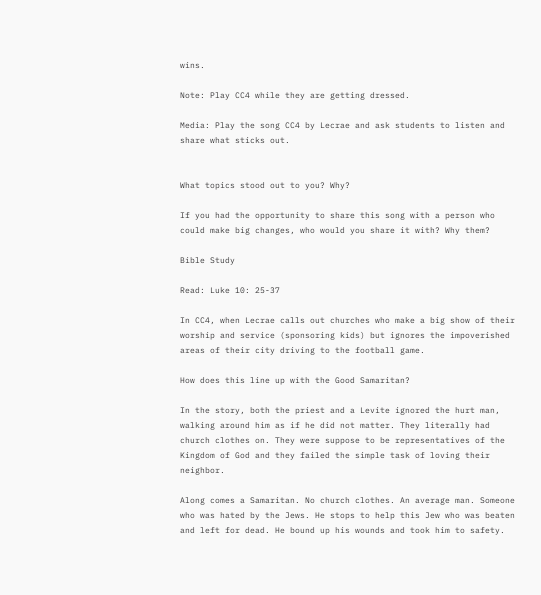wins.

Note: Play CC4 while they are getting dressed.

Media: Play the song CC4 by Lecrae and ask students to listen and share what sticks out.


What topics stood out to you? Why?

If you had the opportunity to share this song with a person who could make big changes, who would you share it with? Why them?

Bible Study

Read: Luke 10: 25-37

In CC4, when Lecrae calls out churches who make a big show of their worship and service (sponsoring kids) but ignores the impoverished areas of their city driving to the football game.

How does this line up with the Good Samaritan?

In the story, both the priest and a Levite ignored the hurt man, walking around him as if he did not matter. They literally had church clothes on. They were suppose to be representatives of the Kingdom of God and they failed the simple task of loving their neighbor.

Along comes a Samaritan. No church clothes. An average man. Someone who was hated by the Jews. He stops to help this Jew who was beaten and left for dead. He bound up his wounds and took him to safety.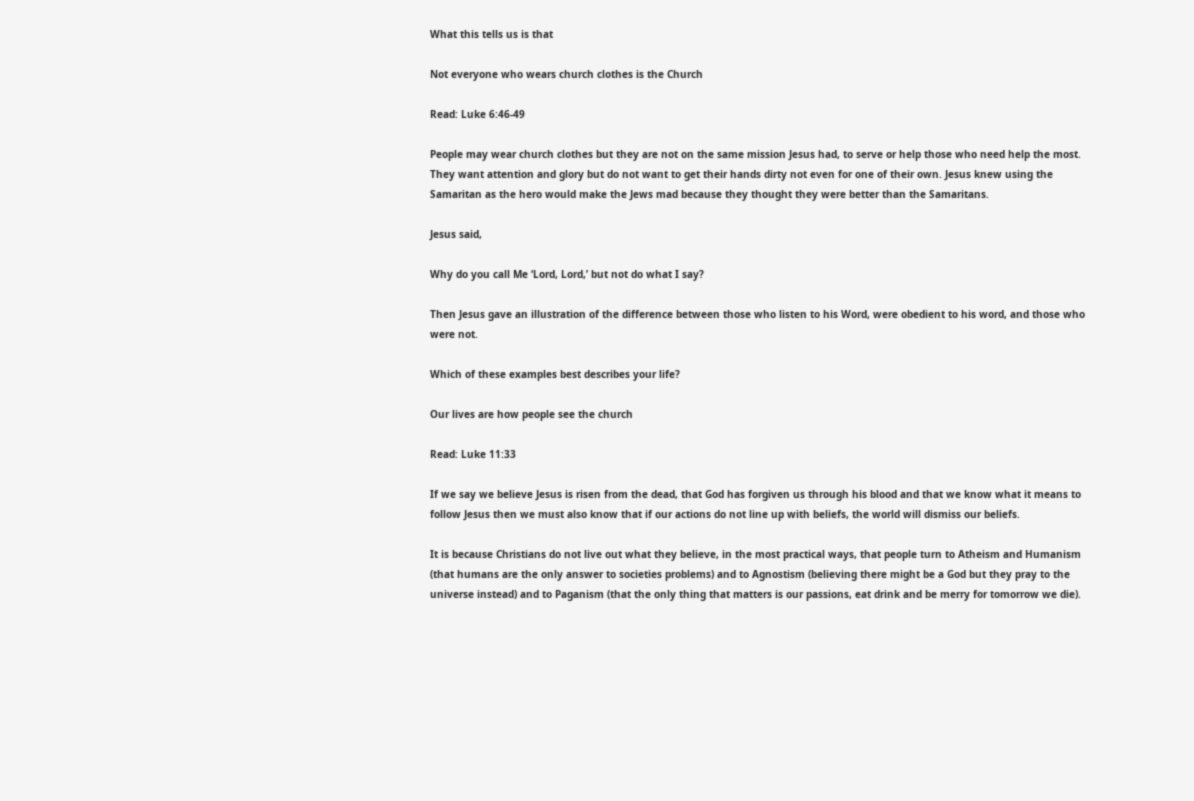What this tells us is that

Not everyone who wears church clothes is the Church

Read: Luke 6:46-49

People may wear church clothes but they are not on the same mission Jesus had, to serve or help those who need help the most. They want attention and glory but do not want to get their hands dirty not even for one of their own. Jesus knew using the Samaritan as the hero would make the Jews mad because they thought they were better than the Samaritans.

Jesus said,

Why do you call Me ‘Lord, Lord,’ but not do what I say?

Then Jesus gave an illustration of the difference between those who listen to his Word, were obedient to his word, and those who were not.

Which of these examples best describes your life?

Our lives are how people see the church

Read: Luke 11:33

If we say we believe Jesus is risen from the dead, that God has forgiven us through his blood and that we know what it means to follow Jesus then we must also know that if our actions do not line up with beliefs, the world will dismiss our beliefs.

It is because Christians do not live out what they believe, in the most practical ways, that people turn to Atheism and Humanism (that humans are the only answer to societies problems) and to Agnostism (believing there might be a God but they pray to the universe instead) and to Paganism (that the only thing that matters is our passions, eat drink and be merry for tomorrow we die).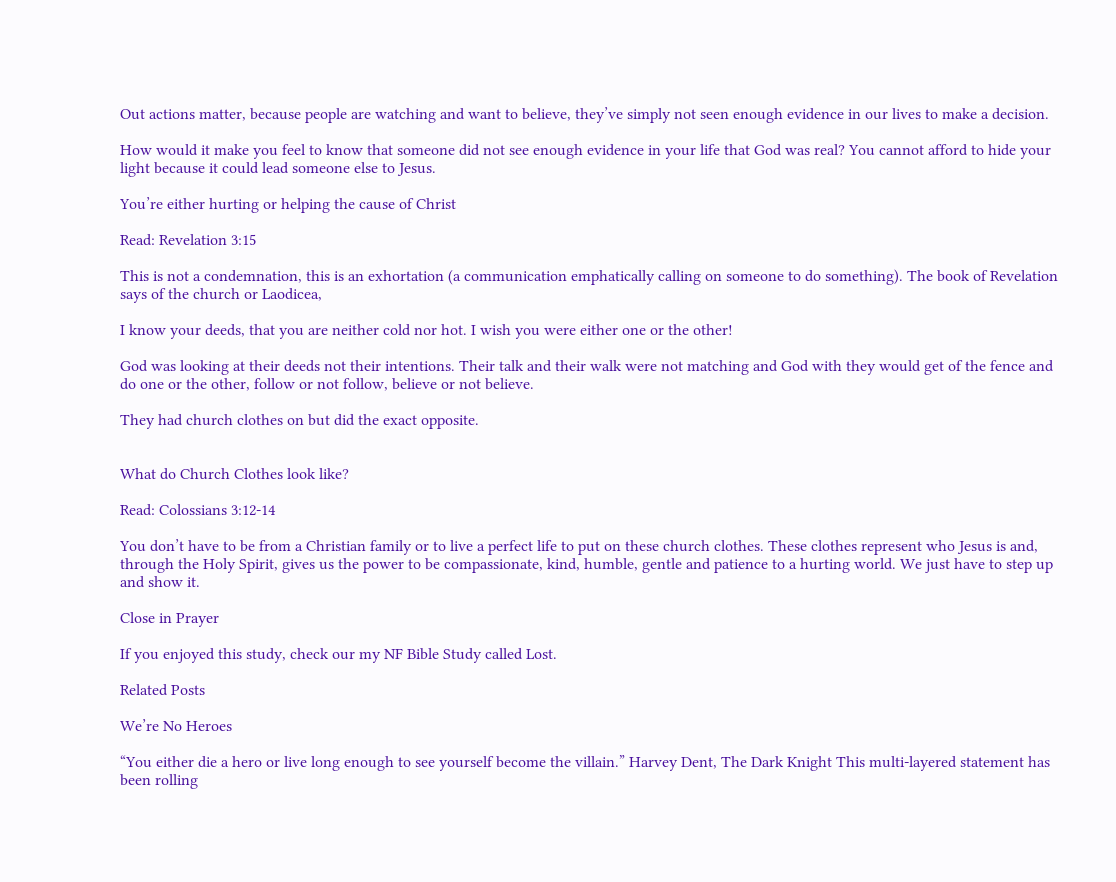Out actions matter, because people are watching and want to believe, they’ve simply not seen enough evidence in our lives to make a decision.

How would it make you feel to know that someone did not see enough evidence in your life that God was real? You cannot afford to hide your light because it could lead someone else to Jesus.

You’re either hurting or helping the cause of Christ

Read: Revelation 3:15

This is not a condemnation, this is an exhortation (a communication emphatically calling on someone to do something). The book of Revelation says of the church or Laodicea,

I know your deeds, that you are neither cold nor hot. I wish you were either one or the other!

God was looking at their deeds not their intentions. Their talk and their walk were not matching and God with they would get of the fence and do one or the other, follow or not follow, believe or not believe.

They had church clothes on but did the exact opposite.


What do Church Clothes look like?

Read: Colossians 3:12-14

You don’t have to be from a Christian family or to live a perfect life to put on these church clothes. These clothes represent who Jesus is and, through the Holy Spirit, gives us the power to be compassionate, kind, humble, gentle and patience to a hurting world. We just have to step up and show it.

Close in Prayer

If you enjoyed this study, check our my NF Bible Study called Lost.

Related Posts

We’re No Heroes

“You either die a hero or live long enough to see yourself become the villain.” Harvey Dent, The Dark Knight This multi-layered statement has been rolling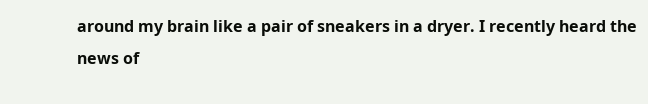around my brain like a pair of sneakers in a dryer. I recently heard the news of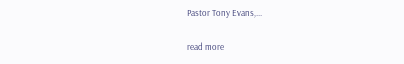Pastor Tony Evans,...

read more